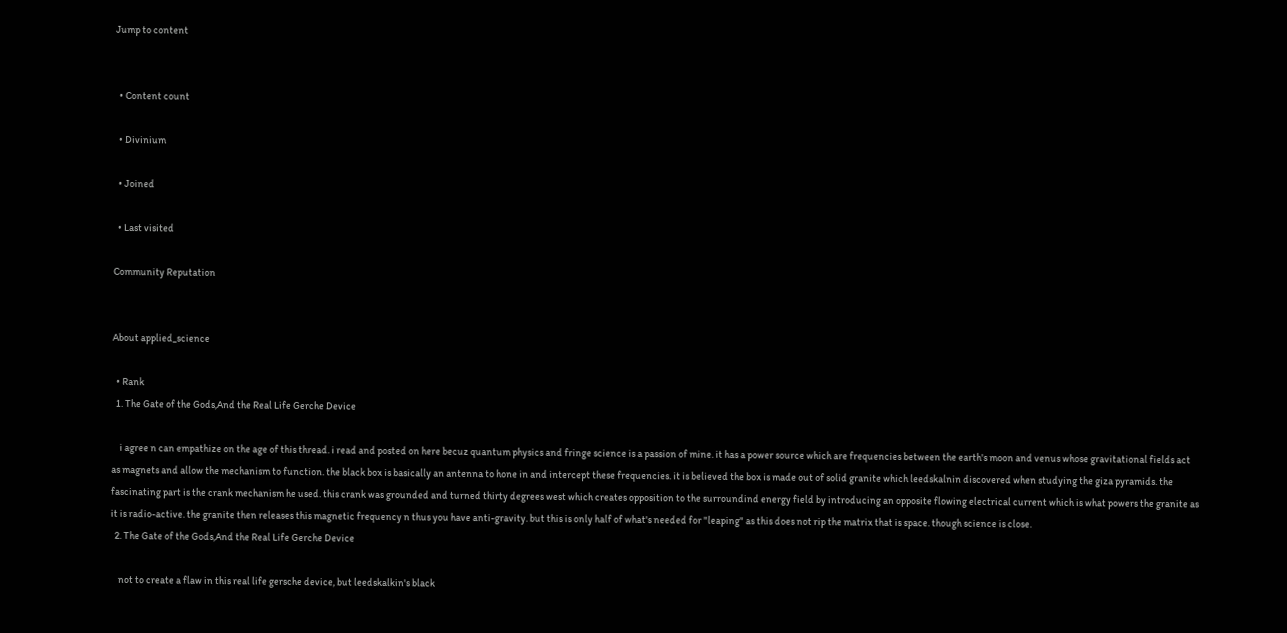Jump to content


  • Content count

  • Divinium

  • Joined

  • Last visited

Community Reputation


About applied_science

  • Rank
  1. The Gate of the Gods,And the Real Life Gerche Device

    i agree n can empathize on the age of this thread. i read and posted on here becuz quantum physics and fringe science is a passion of mine. it has a power source which are frequencies between the earth's moon and venus whose gravitational fields act as magnets and allow the mechanism to function. the black box is basically an antenna to hone in and intercept these frequencies. it is believed the box is made out of solid granite which leedskalnin discovered when studying the giza pyramids. the fascinating part is the crank mechanism he used. this crank was grounded and turned thirty degrees west which creates opposition to the surroundind energy field by introducing an opposite flowing electrical current which is what powers the granite as it is radio-active. the granite then releases this magnetic frequency n thus you have anti-gravity. but this is only half of what's needed for "leaping" as this does not rip the matrix that is space. though science is close.
  2. The Gate of the Gods,And the Real Life Gerche Device

    not to create a flaw in this real life gersche device, but leedskalkin's black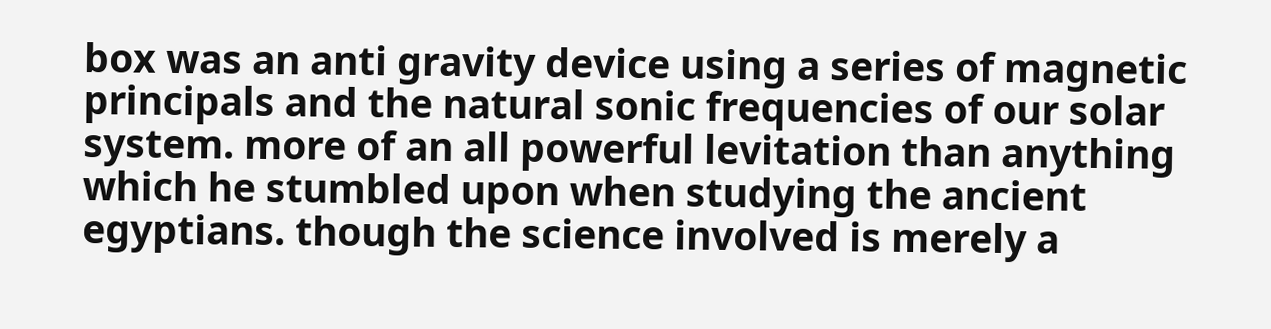box was an anti gravity device using a series of magnetic principals and the natural sonic frequencies of our solar system. more of an all powerful levitation than anything which he stumbled upon when studying the ancient egyptians. though the science involved is merely a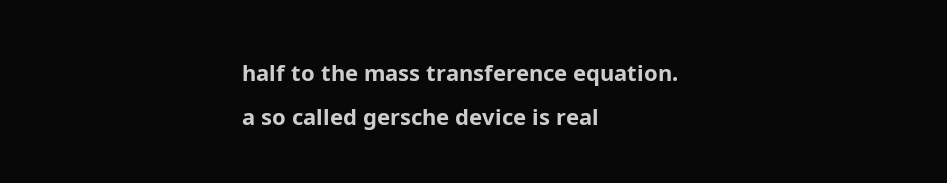half to the mass transference equation. a so called gersche device is real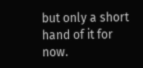but only a short hand of it for now.